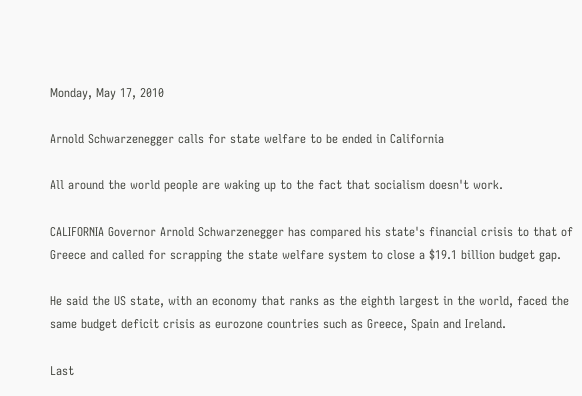Monday, May 17, 2010

Arnold Schwarzenegger calls for state welfare to be ended in California

All around the world people are waking up to the fact that socialism doesn't work.

CALIFORNIA Governor Arnold Schwarzenegger has compared his state's financial crisis to that of Greece and called for scrapping the state welfare system to close a $19.1 billion budget gap.

He said the US state, with an economy that ranks as the eighth largest in the world, faced the same budget deficit crisis as eurozone countries such as Greece, Spain and Ireland.

Last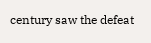century saw the defeat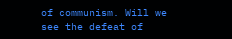of communism. Will we see the defeat of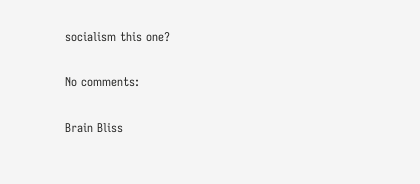socialism this one?

No comments:

Brain Bliss